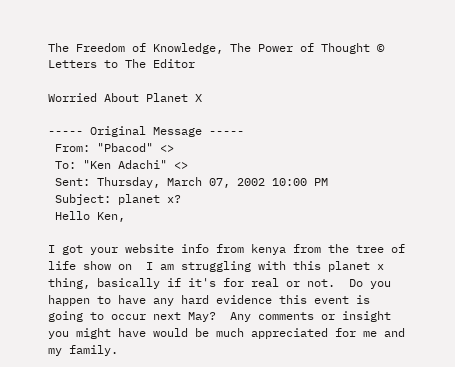The Freedom of Knowledge, The Power of Thought ©
Letters to The Editor

Worried About Planet X

----- Original Message -----
 From: "Pbacod" <>
 To: "Ken Adachi" <>
 Sent: Thursday, March 07, 2002 10:00 PM
 Subject: planet x?
 Hello Ken,

I got your website info from kenya from the tree of life show on  I am struggling with this planet x thing, basically if it's for real or not.  Do you happen to have any hard evidence this event is going to occur next May?  Any comments or insight you might have would be much appreciated for me and my family.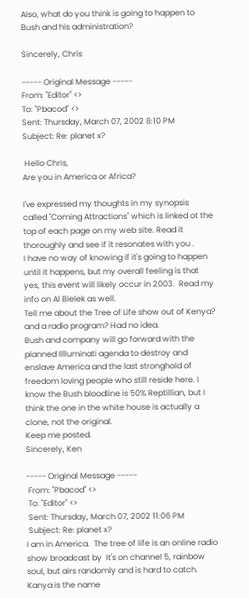Also, what do you think is going to happen to Bush and his administration?

Sincerely, Chris

----- Original Message -----
From: "Editor" <>
To: "Pbacod" <>
Sent: Thursday, March 07, 2002 8:10 PM
Subject: Re: planet x?

 Hello Chris,
Are you in America or Africa?

I've expressed my thoughts in my synopsis called "Coming Attractions" which is linked ot the top of each page on my web site. Read it thoroughly and see if it resonates with you .
I have no way of knowing if it's going to happen until it happens, but my overall feeling is that yes, this event will likely occur in 2003.  Read my info on Al Bielek as well.
Tell me about the Tree of Life show out of Kenya? and a radio program? Had no idea.
Bush and company will go forward with the planned Illluminati agenda to destroy and enslave America and the last stronghold of freedom loving people who still reside here. I know the Bush bloodline is 50% Reptillian, but I think the one in the white house is actually a clone, not the original.
Keep me posted.
Sincerely, Ken

----- Original Message -----
 From: "Pbacod" <>
 To: "Editor" <>
 Sent: Thursday, March 07, 2002 11:06 PM
 Subject: Re: planet x?
I am in America.  The tree of life is an online radio show broadcast by  It's on channel 5, rainbow soul, but airs randomly and is hard to catch.  Kanya is the name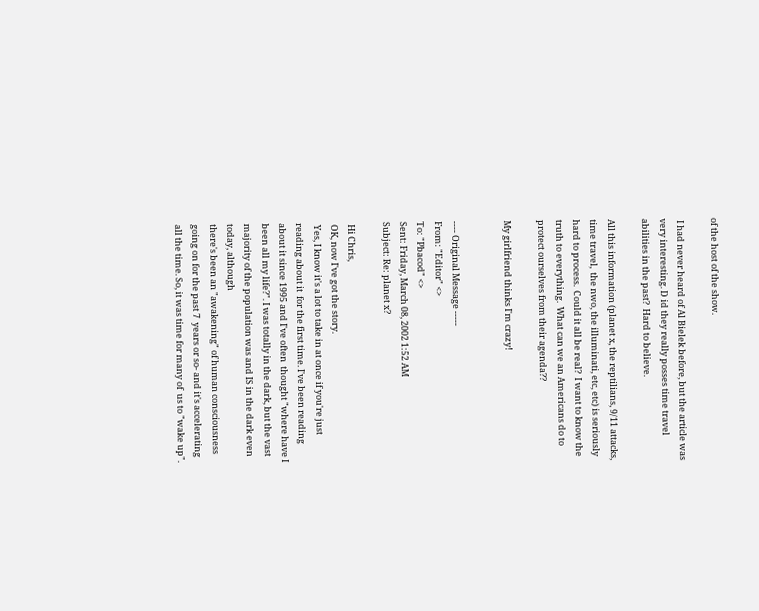of the host of the show.

 I had never heard of Al Bielek before, but the article was very interesting. D id they really posses time travel abilities in the past?  Hard to believe.

All this information (planet x, the reptilians, 9/11 attacks, time travel,  the nwo, the illuminati, etc, etc) is seriously hard to process.  Could it all be real?  I want to know the truth to everything.  What can we an Americans do to protect ourselves from their agenda??

My girlfriend thinks I'm crazy!


---- Original Message -----
From: "Editor" <>
To: "Pbacod" <>
Sent: Friday, March 08, 2002 1:52 AM
Subject: Re: planet x?

 Hi Chris,
 OK, now I've got the story.
 Yes, I know it's a lot to take in at once if you're just reading about it  for the first time. I've been reading about it since 1995 and I've often  thought "where have I been all my life?". I was totally in the dark, but the vast majority of the population was and IS in the dark even today, although
there's been an "awakening" of human consciousness going on for the past 7  years or so- and it's accelerating all the time. So, it was time for many of  us to "wake up".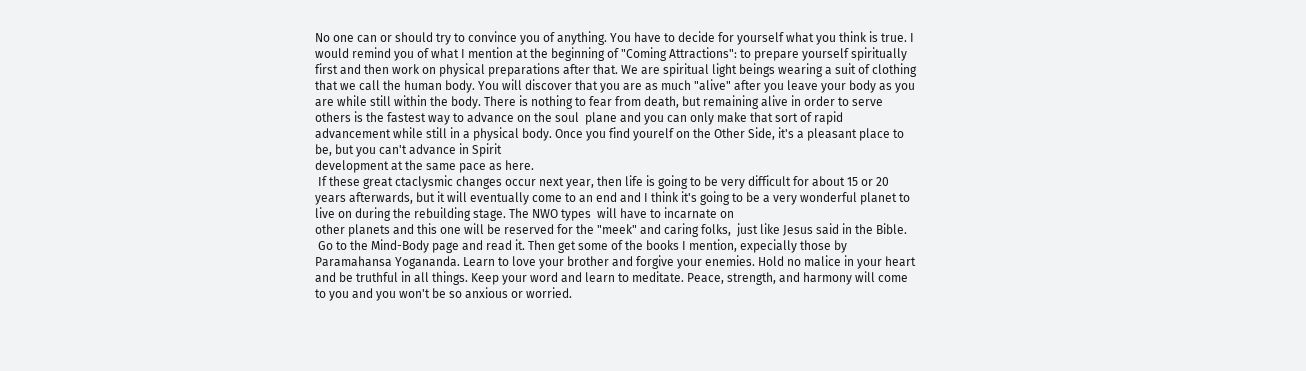No one can or should try to convince you of anything. You have to decide for yourself what you think is true. I would remind you of what I mention at the beginning of "Coming Attractions": to prepare yourself spiritually first and then work on physical preparations after that. We are spiritual light beings wearing a suit of clothing that we call the human body. You will discover that you are as much "alive" after you leave your body as you are while still within the body. There is nothing to fear from death, but remaining alive in order to serve others is the fastest way to advance on the soul  plane and you can only make that sort of rapid advancement while still in a physical body. Once you find yourelf on the Other Side, it's a pleasant place to be, but you can't advance in Spirit
development at the same pace as here.
 If these great ctaclysmic changes occur next year, then life is going to be very difficult for about 15 or 20 years afterwards, but it will eventually come to an end and I think it's going to be a very wonderful planet to live on during the rebuilding stage. The NWO types  will have to incarnate on
other planets and this one will be reserved for the "meek" and caring folks,  just like Jesus said in the Bible.
 Go to the Mind-Body page and read it. Then get some of the books I mention, expecially those by Paramahansa Yogananda. Learn to love your brother and forgive your enemies. Hold no malice in your heart and be truthful in all things. Keep your word and learn to meditate. Peace, strength, and harmony will come to you and you won't be so anxious or worried.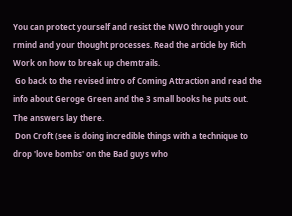You can protect yourself and resist the NWO through your rmind and your thought processes. Read the article by Rich Work on how to break up chemtrails.
 Go back to the revised intro of Coming Attraction and read the info about Geroge Green and the 3 small books he puts out. The answers lay there.
 Don Croft (see is doing incredible things with a technique to drop 'love bombs' on the Bad guys who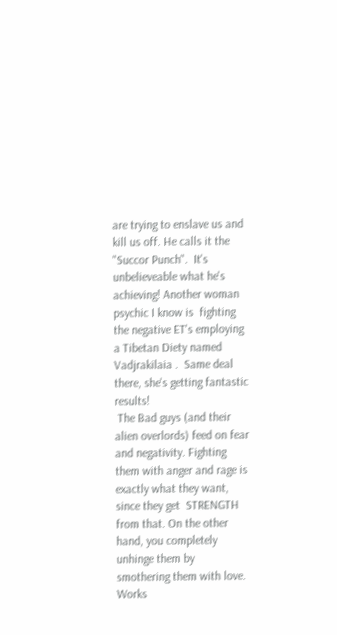are trying to enslave us and kill us off. He calls it the "Succor Punch".  It's unbelieveable what he's achieving! Another woman psychic I know is  fighting the negative ET's employing a Tibetan Diety named Vadjrakilaia .  Same deal there, she's getting fantastic results!
 The Bad guys (and their alien overlords) feed on fear and negativity. Fighting them with anger and rage is exactly what they want, since they get  STRENGTH from that. On the other hand, you completely unhinge them by  smothering them with love. Works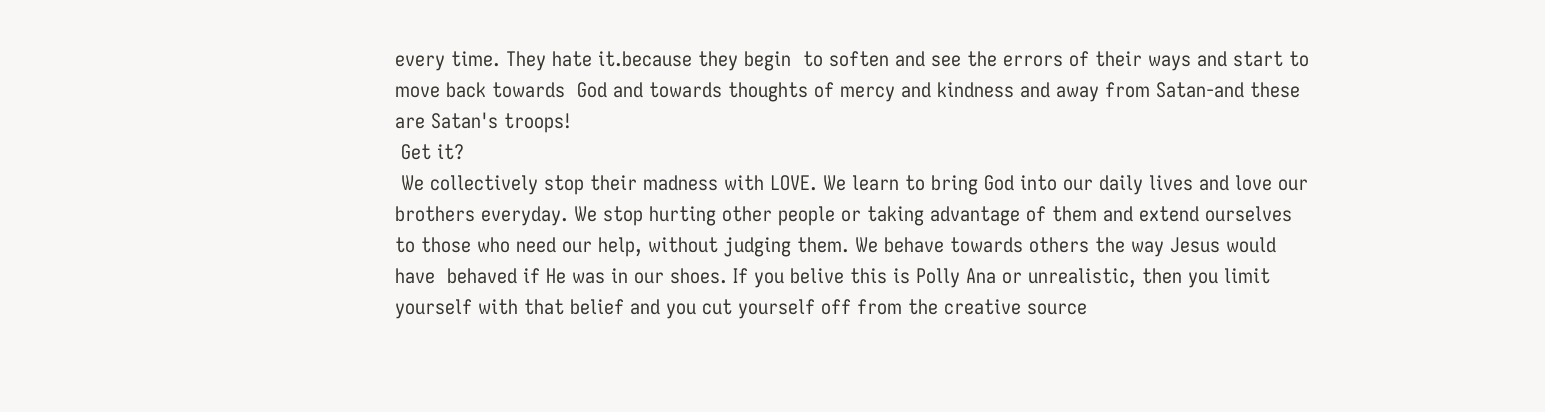every time. They hate it.because they begin  to soften and see the errors of their ways and start to move back towards  God and towards thoughts of mercy and kindness and away from Satan-and these  are Satan's troops!
 Get it?
 We collectively stop their madness with LOVE. We learn to bring God into our daily lives and love our brothers everyday. We stop hurting other people or taking advantage of them and extend ourselves to those who need our help, without judging them. We behave towards others the way Jesus would have  behaved if He was in our shoes. If you belive this is Polly Ana or unrealistic, then you limit yourself with that belief and you cut yourself off from the creative source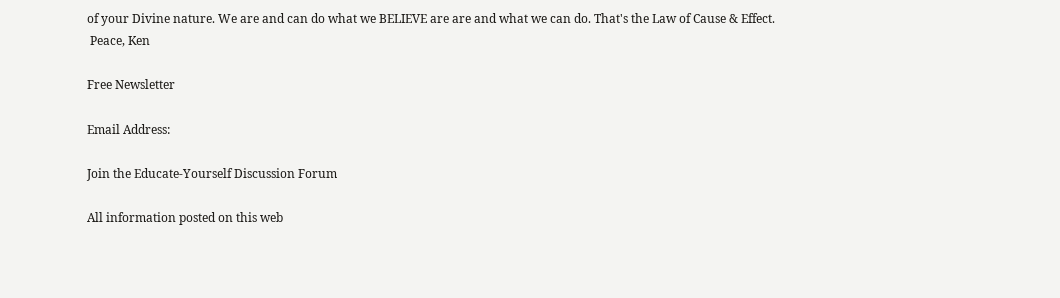of your Divine nature. We are and can do what we BELIEVE are are and what we can do. That's the Law of Cause & Effect.
 Peace, Ken

Free Newsletter

Email Address:

Join the Educate-Yourself Discussion Forum

All information posted on this web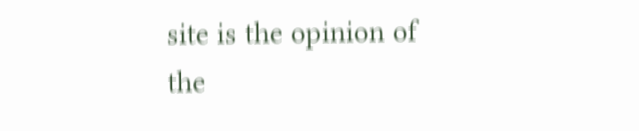site is the opinion of the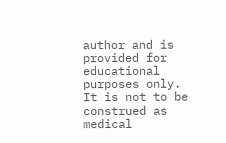author and is provided for educational purposes only. It is not to be construed as medical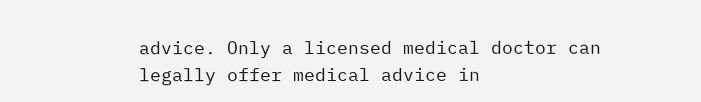advice. Only a licensed medical doctor can legally offer medical advice in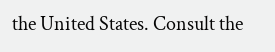the United States. Consult the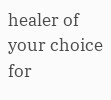healer of your choice for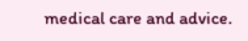medical care and advice.